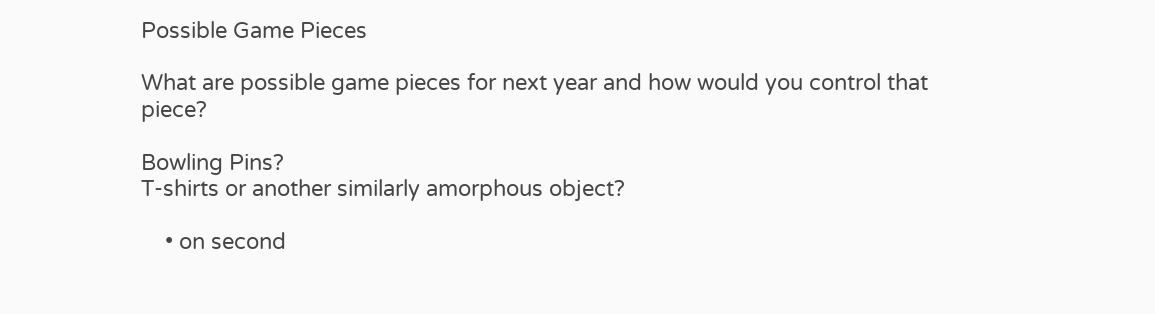Possible Game Pieces

What are possible game pieces for next year and how would you control that piece?

Bowling Pins?
T-shirts or another similarly amorphous object?

    • on second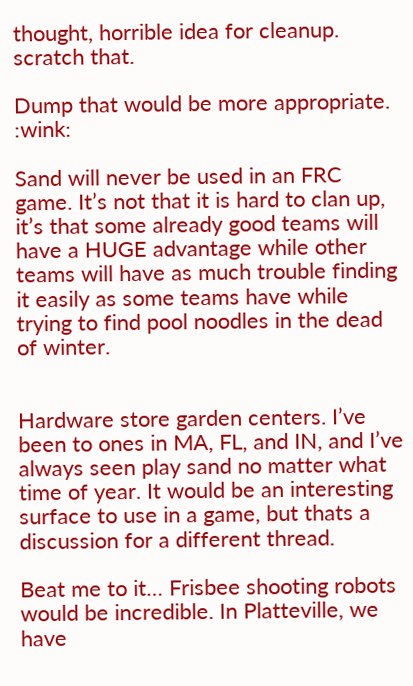thought, horrible idea for cleanup. scratch that.

Dump that would be more appropriate. :wink:

Sand will never be used in an FRC game. It’s not that it is hard to clan up, it’s that some already good teams will have a HUGE advantage while other teams will have as much trouble finding it easily as some teams have while trying to find pool noodles in the dead of winter.


Hardware store garden centers. I’ve been to ones in MA, FL, and IN, and I’ve always seen play sand no matter what time of year. It would be an interesting surface to use in a game, but thats a discussion for a different thread.

Beat me to it… Frisbee shooting robots would be incredible. In Platteville, we have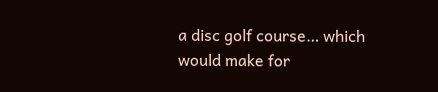a disc golf course… which would make for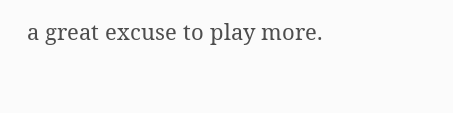a great excuse to play more.